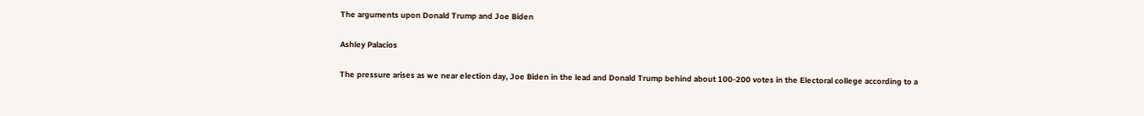The arguments upon Donald Trump and Joe Biden

Ashley Palacios

The pressure arises as we near election day, Joe Biden in the lead and Donald Trump behind about 100-200 votes in the Electoral college according to a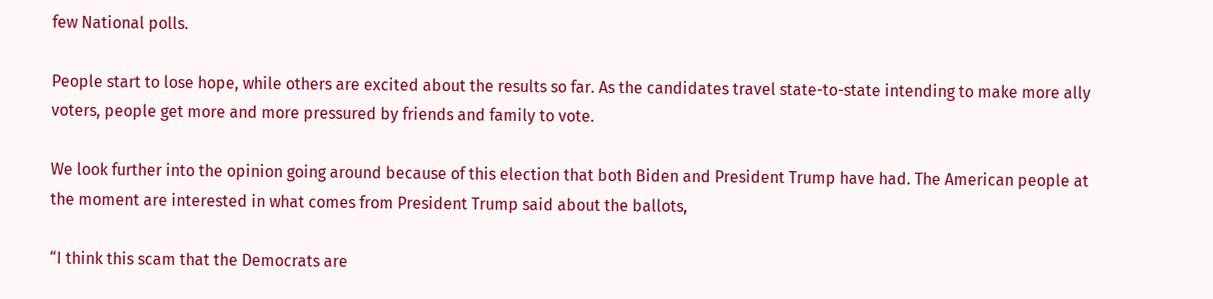few National polls.

People start to lose hope, while others are excited about the results so far. As the candidates travel state-to-state intending to make more ally voters, people get more and more pressured by friends and family to vote.

We look further into the opinion going around because of this election that both Biden and President Trump have had. The American people at the moment are interested in what comes from President Trump said about the ballots,

“I think this scam that the Democrats are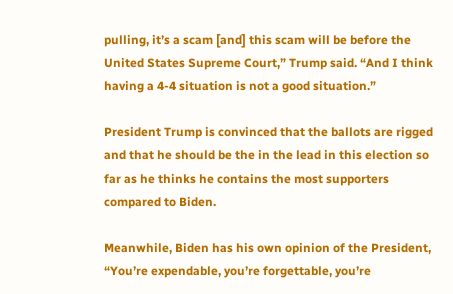pulling, it’s a scam [and] this scam will be before the United States Supreme Court,” Trump said. “And I think having a 4-4 situation is not a good situation.”

President Trump is convinced that the ballots are rigged and that he should be the in the lead in this election so far as he thinks he contains the most supporters compared to Biden.

Meanwhile, Biden has his own opinion of the President, “You’re expendable, you’re forgettable, you’re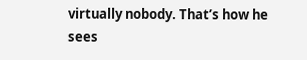virtually nobody. That’s how he sees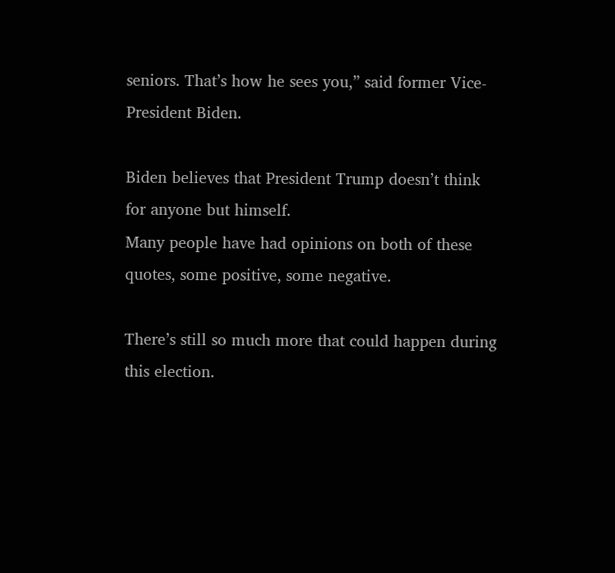seniors. That’s how he sees you,” said former Vice-President Biden.

Biden believes that President Trump doesn’t think for anyone but himself.
Many people have had opinions on both of these quotes, some positive, some negative.

There’s still so much more that could happen during this election.